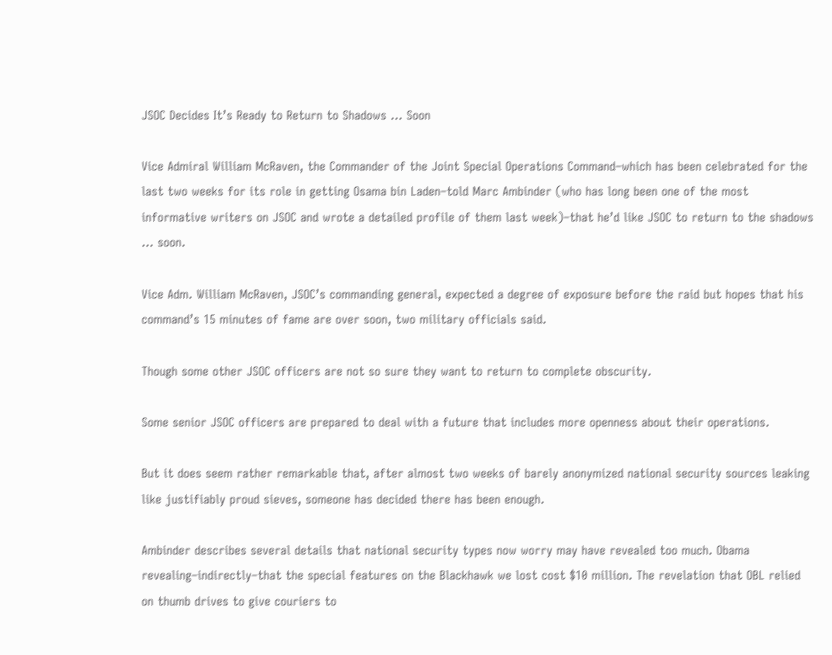JSOC Decides It’s Ready to Return to Shadows … Soon

Vice Admiral William McRaven, the Commander of the Joint Special Operations Command–which has been celebrated for the last two weeks for its role in getting Osama bin Laden–told Marc Ambinder (who has long been one of the most informative writers on JSOC and wrote a detailed profile of them last week)–that he’d like JSOC to return to the shadows … soon.

Vice Adm. William McRaven, JSOC’s commanding general, expected a degree of exposure before the raid but hopes that his command’s 15 minutes of fame are over soon, two military officials said.

Though some other JSOC officers are not so sure they want to return to complete obscurity.

Some senior JSOC officers are prepared to deal with a future that includes more openness about their operations.

But it does seem rather remarkable that, after almost two weeks of barely anonymized national security sources leaking like justifiably proud sieves, someone has decided there has been enough.

Ambinder describes several details that national security types now worry may have revealed too much. Obama revealing–indirectly–that the special features on the Blackhawk we lost cost $10 million. The revelation that OBL relied on thumb drives to give couriers to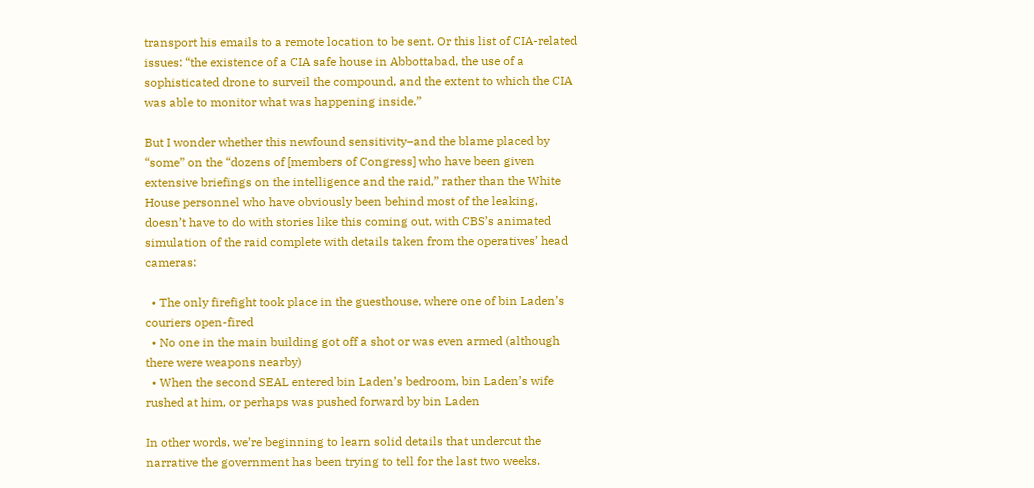transport his emails to a remote location to be sent. Or this list of CIA-related issues: “the existence of a CIA safe house in Abbottabad, the use of a sophisticated drone to surveil the compound, and the extent to which the CIA was able to monitor what was happening inside.”

But I wonder whether this newfound sensitivity–and the blame placed by “some” on the “dozens of [members of Congress] who have been given extensive briefings on the intelligence and the raid,” rather than the White House personnel who have obviously been behind most of the leaking, doesn’t have to do with stories like this coming out, with CBS’s animated simulation of the raid complete with details taken from the operatives’ head cameras:

  • The only firefight took place in the guesthouse, where one of bin Laden’s couriers open-fired
  • No one in the main building got off a shot or was even armed (although there were weapons nearby)
  • When the second SEAL entered bin Laden’s bedroom, bin Laden’s wife rushed at him, or perhaps was pushed forward by bin Laden

In other words, we’re beginning to learn solid details that undercut the narrative the government has been trying to tell for the last two weeks.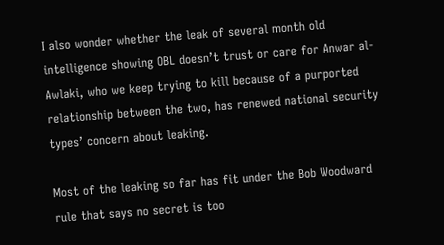I also wonder whether the leak of several month old intelligence showing OBL doesn’t trust or care for Anwar al-Awlaki, who we keep trying to kill because of a purported relationship between the two, has renewed national security types’ concern about leaking.

Most of the leaking so far has fit under the Bob Woodward rule that says no secret is too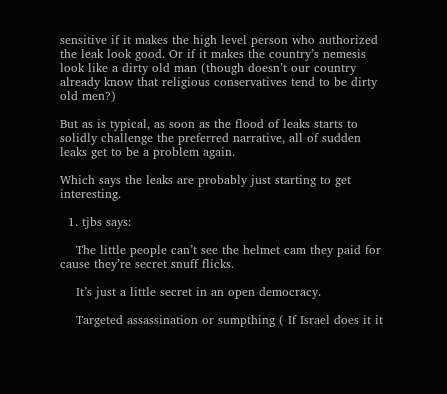sensitive if it makes the high level person who authorized the leak look good. Or if it makes the country’s nemesis look like a dirty old man (though doesn’t our country already know that religious conservatives tend to be dirty old men?)

But as is typical, as soon as the flood of leaks starts to solidly challenge the preferred narrative, all of sudden leaks get to be a problem again.

Which says the leaks are probably just starting to get interesting.

  1. tjbs says:

    The little people can’t see the helmet cam they paid for cause they’re secret snuff flicks.

    It’s just a little secret in an open democracy.

    Targeted assassination or sumpthing ( If Israel does it it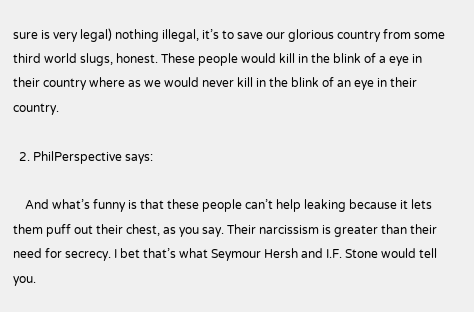sure is very legal) nothing illegal, it’s to save our glorious country from some third world slugs, honest. These people would kill in the blink of a eye in their country where as we would never kill in the blink of an eye in their country.

  2. PhilPerspective says:

    And what’s funny is that these people can’t help leaking because it lets them puff out their chest, as you say. Their narcissism is greater than their need for secrecy. I bet that’s what Seymour Hersh and I.F. Stone would tell you.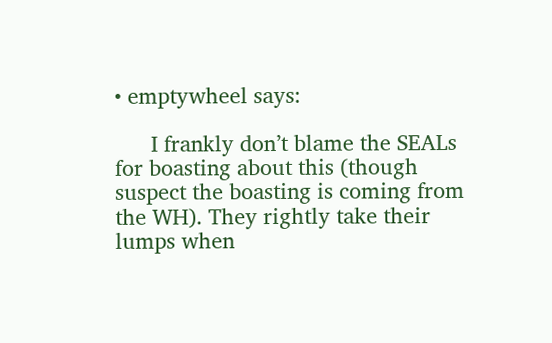• emptywheel says:

      I frankly don’t blame the SEALs for boasting about this (though suspect the boasting is coming from the WH). They rightly take their lumps when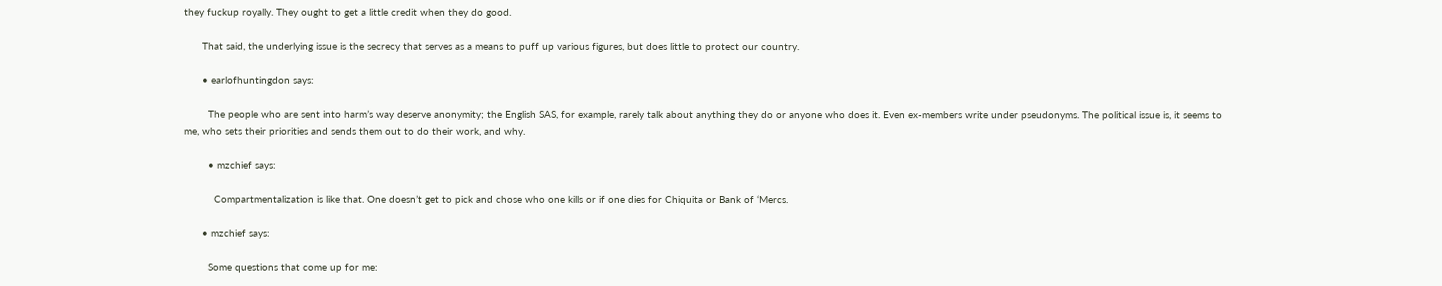they fuckup royally. They ought to get a little credit when they do good.

      That said, the underlying issue is the secrecy that serves as a means to puff up various figures, but does little to protect our country.

      • earlofhuntingdon says:

        The people who are sent into harm’s way deserve anonymity; the English SAS, for example, rarely talk about anything they do or anyone who does it. Even ex-members write under pseudonyms. The political issue is, it seems to me, who sets their priorities and sends them out to do their work, and why.

        • mzchief says:

          Compartmentalization is like that. One doesn’t get to pick and chose who one kills or if one dies for Chiquita or Bank of ‘Mercs.

      • mzchief says:

        Some questions that come up for me: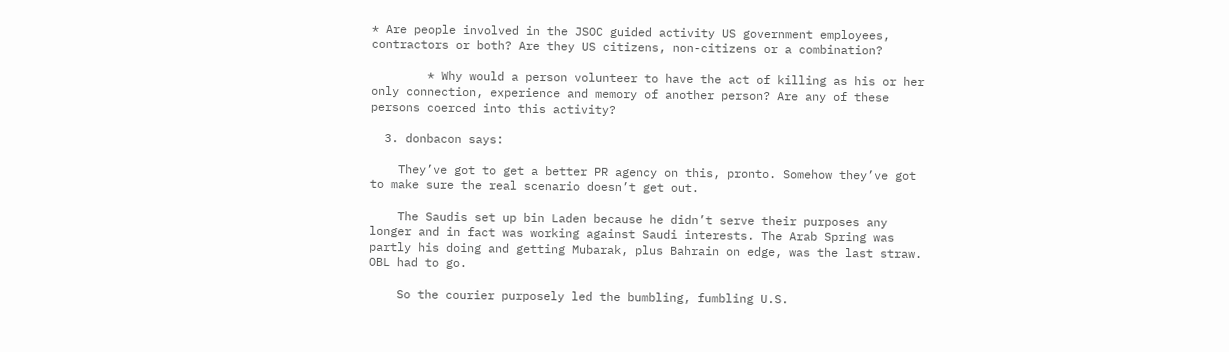* Are people involved in the JSOC guided activity US government employees, contractors or both? Are they US citizens, non-citizens or a combination?

        * Why would a person volunteer to have the act of killing as his or her only connection, experience and memory of another person? Are any of these persons coerced into this activity?

  3. donbacon says:

    They’ve got to get a better PR agency on this, pronto. Somehow they’ve got to make sure the real scenario doesn’t get out.

    The Saudis set up bin Laden because he didn’t serve their purposes any longer and in fact was working against Saudi interests. The Arab Spring was partly his doing and getting Mubarak, plus Bahrain on edge, was the last straw. OBL had to go.

    So the courier purposely led the bumbling, fumbling U.S.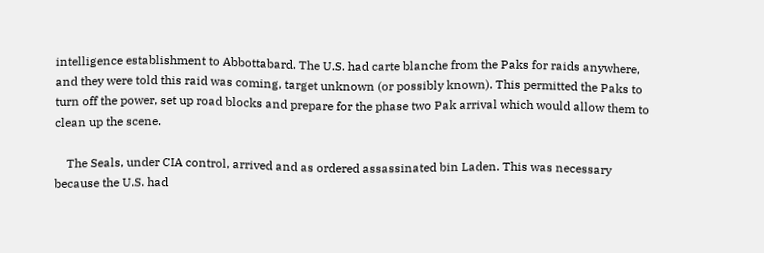intelligence establishment to Abbottabard. The U.S. had carte blanche from the Paks for raids anywhere, and they were told this raid was coming, target unknown (or possibly known). This permitted the Paks to turn off the power, set up road blocks and prepare for the phase two Pak arrival which would allow them to clean up the scene.

    The Seals, under CIA control, arrived and as ordered assassinated bin Laden. This was necessary because the U.S. had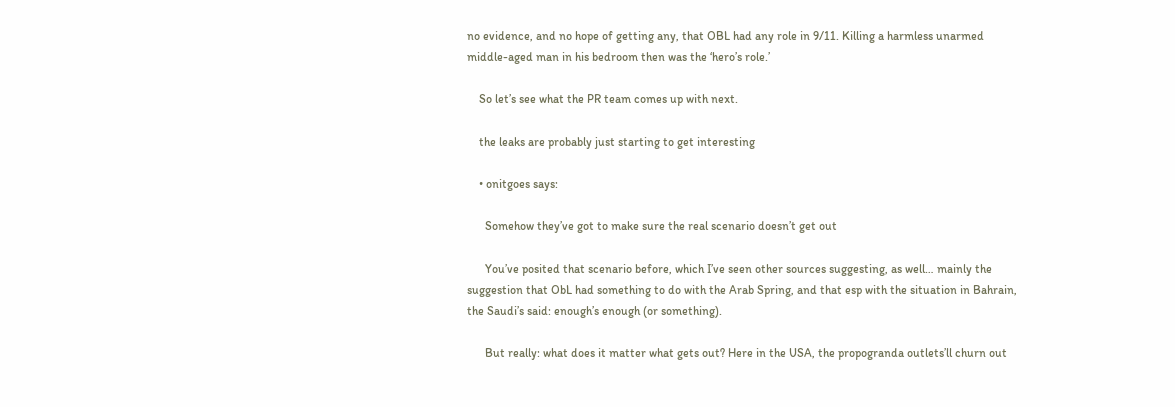no evidence, and no hope of getting any, that OBL had any role in 9/11. Killing a harmless unarmed middle-aged man in his bedroom then was the ‘hero’s role.’

    So let’s see what the PR team comes up with next.

    the leaks are probably just starting to get interesting

    • onitgoes says:

      Somehow they’ve got to make sure the real scenario doesn’t get out

      You’ve posited that scenario before, which I’ve seen other sources suggesting, as well… mainly the suggestion that ObL had something to do with the Arab Spring, and that esp with the situation in Bahrain, the Saudi’s said: enough’s enough (or something).

      But really: what does it matter what gets out? Here in the USA, the propogranda outlets’ll churn out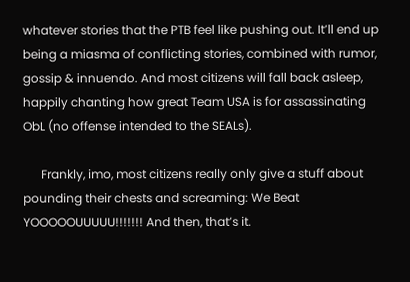whatever stories that the PTB feel like pushing out. It’ll end up being a miasma of conflicting stories, combined with rumor, gossip & innuendo. And most citizens will fall back asleep, happily chanting how great Team USA is for assassinating ObL (no offense intended to the SEALs).

      Frankly, imo, most citizens really only give a stuff about pounding their chests and screaming: We Beat YOOOOOUUUUU!!!!!!! And then, that’s it.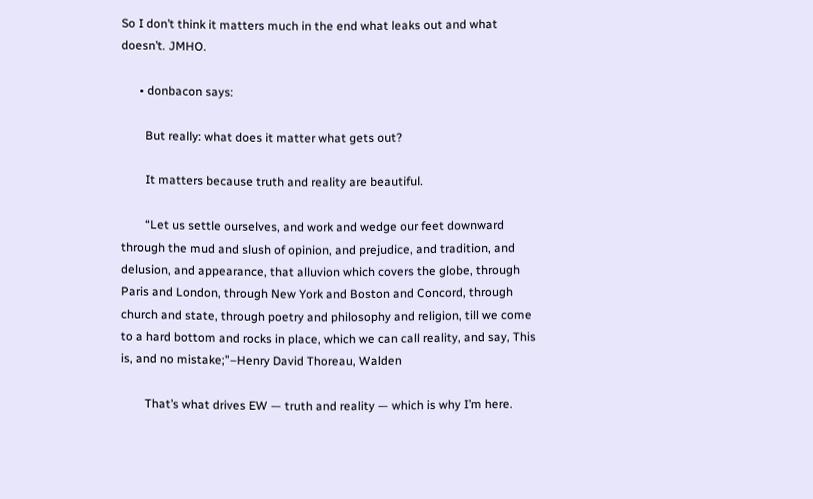So I don’t think it matters much in the end what leaks out and what doesn’t. JMHO.

      • donbacon says:

        But really: what does it matter what gets out?

        It matters because truth and reality are beautiful.

        “Let us settle ourselves, and work and wedge our feet downward through the mud and slush of opinion, and prejudice, and tradition, and delusion, and appearance, that alluvion which covers the globe, through Paris and London, through New York and Boston and Concord, through church and state, through poetry and philosophy and religion, till we come to a hard bottom and rocks in place, which we can call reality, and say, This is, and no mistake;”–Henry David Thoreau, Walden

        That’s what drives EW — truth and reality — which is why I’m here.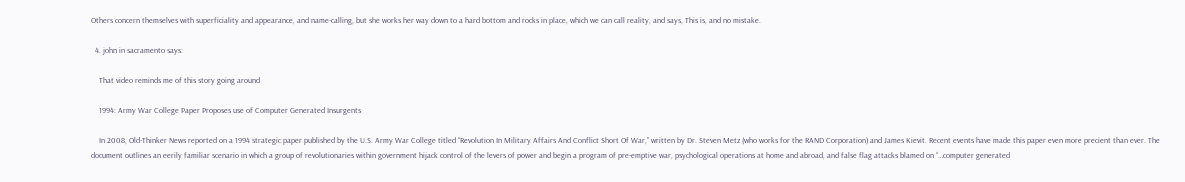Others concern themselves with superficiality and appearance, and name-calling, but she works her way down to a hard bottom and rocks in place, which we can call reality, and says, This is, and no mistake.

  4. john in sacramento says:

    That video reminds me of this story going around

    1994: Army War College Paper Proposes use of Computer Generated Insurgents

    In 2008, Old-Thinker News reported on a 1994 strategic paper published by the U.S. Army War College titled “Revolution In Military Affairs And Conflict Short Of War,” written by Dr. Steven Metz (who works for the RAND Corporation) and James Kievit. Recent events have made this paper even more precient than ever. The document outlines an eerily familiar scenario in which a group of revolutionaries within government hijack control of the levers of power and begin a program of pre-emptive war, psychological operations at home and abroad, and false flag attacks blamed on “…computer generated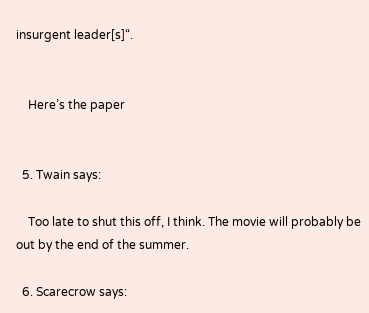insurgent leader[s]“.


    Here’s the paper


  5. Twain says:

    Too late to shut this off, I think. The movie will probably be out by the end of the summer.

  6. Scarecrow says: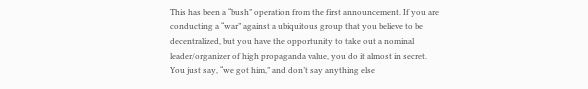This has been a “bush” operation from the first announcement. If you are conducting a “war” against a ubiquitous group that you believe to be decentralized, but you have the opportunity to take out a nominal leader/organizer of high propaganda value, you do it almost in secret. You just say, “we got him,” and don’t say anything else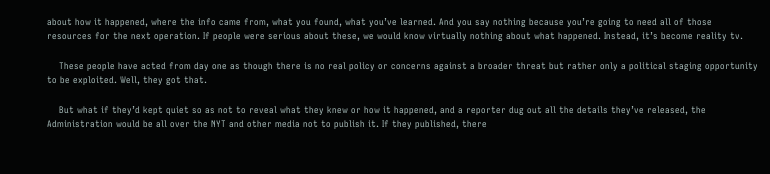about how it happened, where the info came from, what you found, what you’ve learned. And you say nothing because you’re going to need all of those resources for the next operation. If people were serious about these, we would know virtually nothing about what happened. Instead, it’s become reality tv.

    These people have acted from day one as though there is no real policy or concerns against a broader threat but rather only a political staging opportunity to be exploited. Well, they got that.

    But what if they’d kept quiet so as not to reveal what they knew or how it happened, and a reporter dug out all the details they’ve released, the Administration would be all over the NYT and other media not to publish it. If they published, there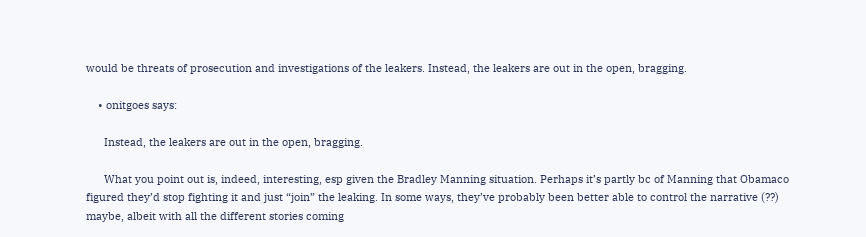would be threats of prosecution and investigations of the leakers. Instead, the leakers are out in the open, bragging.

    • onitgoes says:

      Instead, the leakers are out in the open, bragging.

      What you point out is, indeed, interesting, esp given the Bradley Manning situation. Perhaps it’s partly bc of Manning that Obamaco figured they’d stop fighting it and just “join” the leaking. In some ways, they’ve probably been better able to control the narrative (??) maybe, albeit with all the different stories coming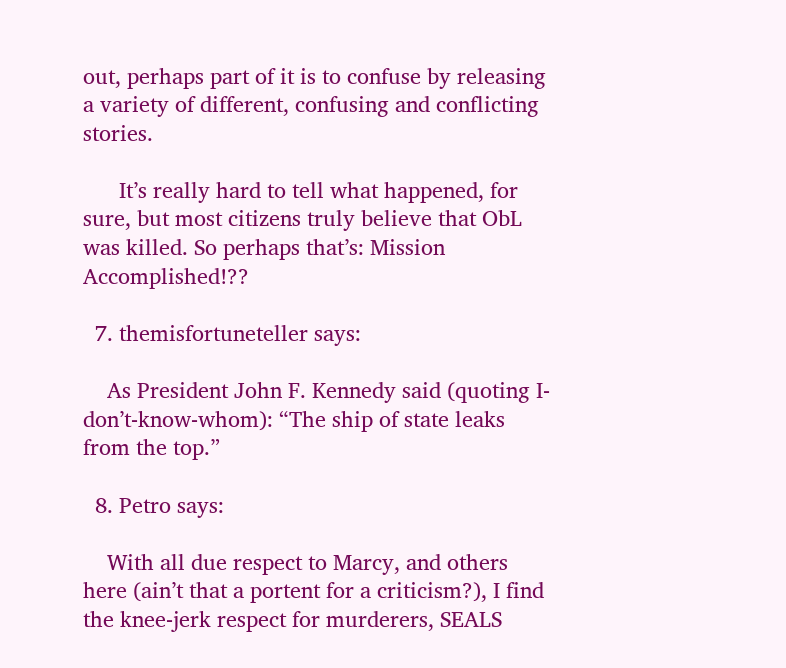out, perhaps part of it is to confuse by releasing a variety of different, confusing and conflicting stories.

      It’s really hard to tell what happened, for sure, but most citizens truly believe that ObL was killed. So perhaps that’s: Mission Accomplished!??

  7. themisfortuneteller says:

    As President John F. Kennedy said (quoting I-don’t-know-whom): “The ship of state leaks from the top.”

  8. Petro says:

    With all due respect to Marcy, and others here (ain’t that a portent for a criticism?), I find the knee-jerk respect for murderers, SEALS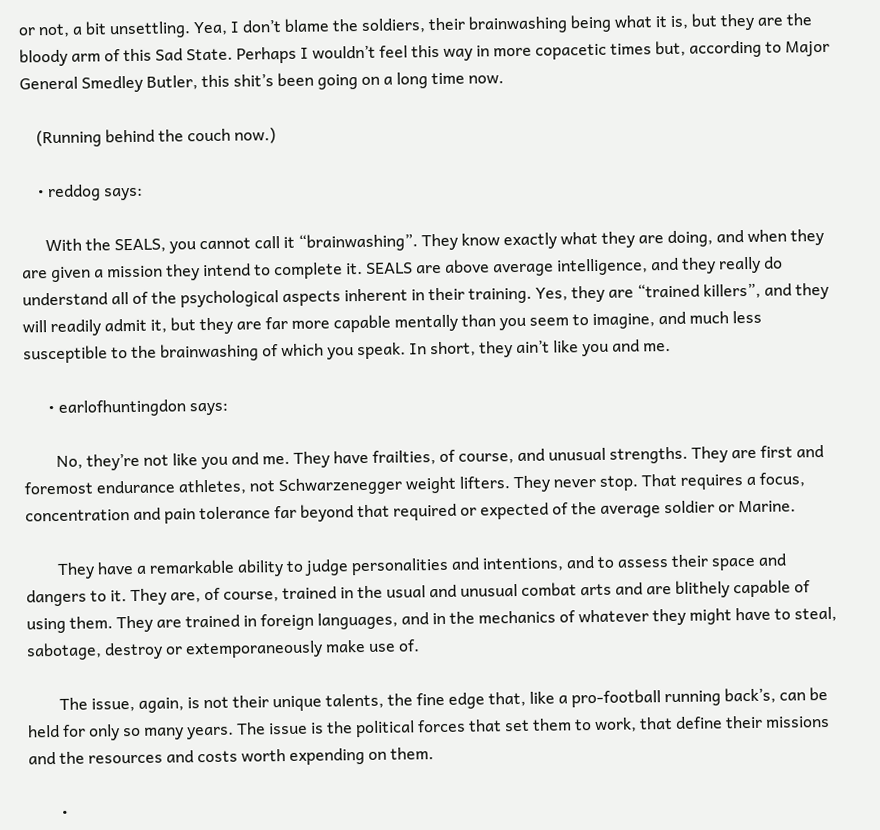or not, a bit unsettling. Yea, I don’t blame the soldiers, their brainwashing being what it is, but they are the bloody arm of this Sad State. Perhaps I wouldn’t feel this way in more copacetic times but, according to Major General Smedley Butler, this shit’s been going on a long time now.

    (Running behind the couch now.)

    • reddog says:

      With the SEALS, you cannot call it “brainwashing”. They know exactly what they are doing, and when they are given a mission they intend to complete it. SEALS are above average intelligence, and they really do understand all of the psychological aspects inherent in their training. Yes, they are “trained killers”, and they will readily admit it, but they are far more capable mentally than you seem to imagine, and much less susceptible to the brainwashing of which you speak. In short, they ain’t like you and me.

      • earlofhuntingdon says:

        No, they’re not like you and me. They have frailties, of course, and unusual strengths. They are first and foremost endurance athletes, not Schwarzenegger weight lifters. They never stop. That requires a focus, concentration and pain tolerance far beyond that required or expected of the average soldier or Marine.

        They have a remarkable ability to judge personalities and intentions, and to assess their space and dangers to it. They are, of course, trained in the usual and unusual combat arts and are blithely capable of using them. They are trained in foreign languages, and in the mechanics of whatever they might have to steal, sabotage, destroy or extemporaneously make use of.

        The issue, again, is not their unique talents, the fine edge that, like a pro-football running back’s, can be held for only so many years. The issue is the political forces that set them to work, that define their missions and the resources and costs worth expending on them.

        •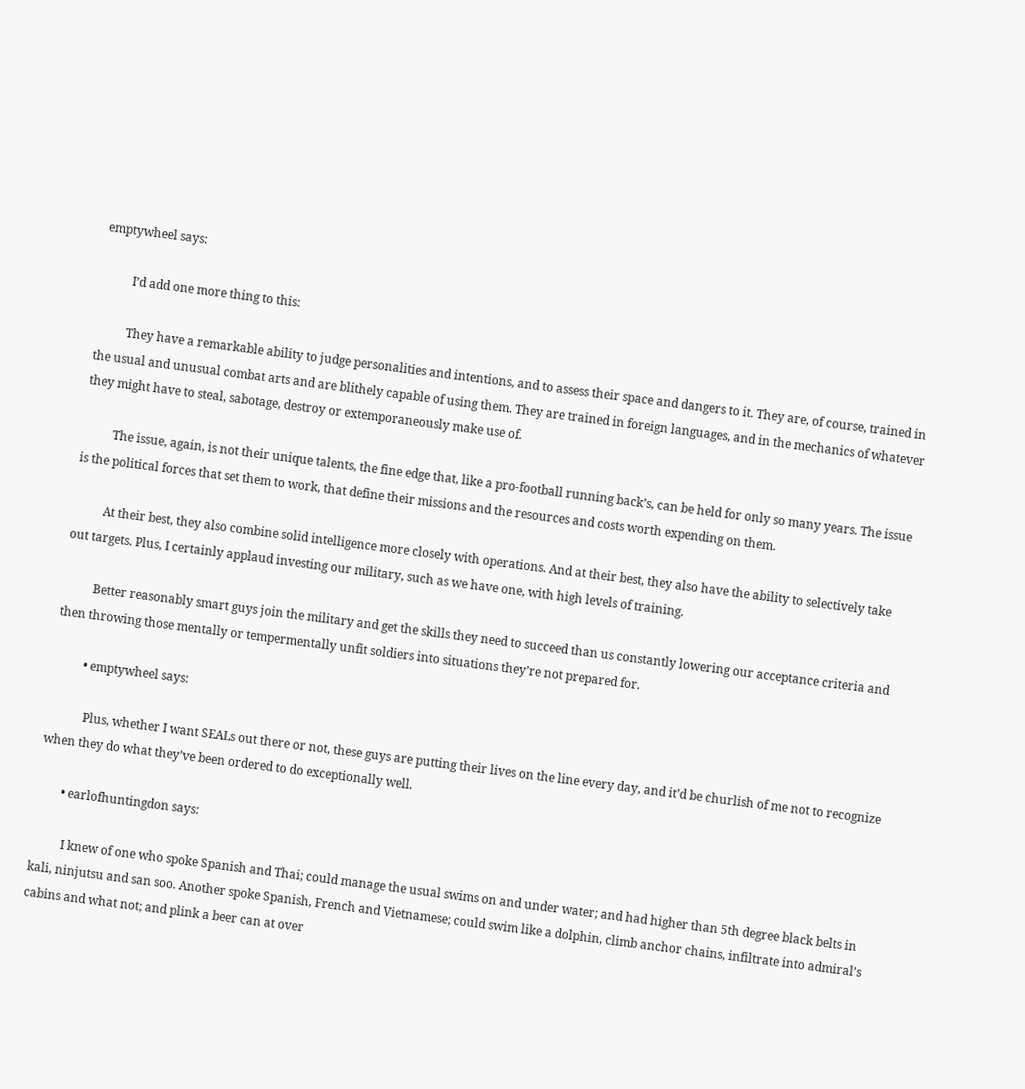emptywheel says:

          I’d add one more thing to this:

          They have a remarkable ability to judge personalities and intentions, and to assess their space and dangers to it. They are, of course, trained in the usual and unusual combat arts and are blithely capable of using them. They are trained in foreign languages, and in the mechanics of whatever they might have to steal, sabotage, destroy or extemporaneously make use of.

          The issue, again, is not their unique talents, the fine edge that, like a pro-football running back’s, can be held for only so many years. The issue is the political forces that set them to work, that define their missions and the resources and costs worth expending on them.

          At their best, they also combine solid intelligence more closely with operations. And at their best, they also have the ability to selectively take out targets. Plus, I certainly applaud investing our military, such as we have one, with high levels of training.

          Better reasonably smart guys join the military and get the skills they need to succeed than us constantly lowering our acceptance criteria and then throwing those mentally or tempermentally unfit soldiers into situations they’re not prepared for.

          • emptywheel says:

            Plus, whether I want SEALs out there or not, these guys are putting their lives on the line every day, and it’d be churlish of me not to recognize when they do what they’ve been ordered to do exceptionally well.

        • earlofhuntingdon says:

          I knew of one who spoke Spanish and Thai; could manage the usual swims on and under water; and had higher than 5th degree black belts in kali, ninjutsu and san soo. Another spoke Spanish, French and Vietnamese; could swim like a dolphin, climb anchor chains, infiltrate into admiral’s cabins and what not; and plink a beer can at over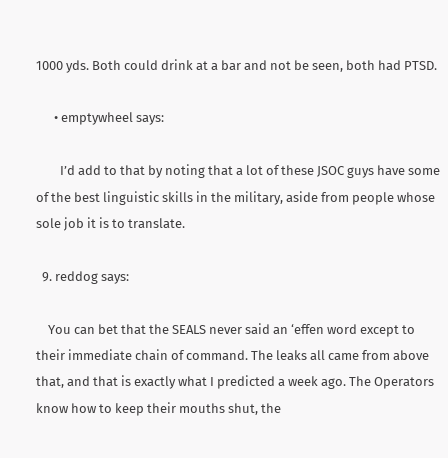1000 yds. Both could drink at a bar and not be seen, both had PTSD.

      • emptywheel says:

        I’d add to that by noting that a lot of these JSOC guys have some of the best linguistic skills in the military, aside from people whose sole job it is to translate.

  9. reddog says:

    You can bet that the SEALS never said an ‘effen word except to their immediate chain of command. The leaks all came from above that, and that is exactly what I predicted a week ago. The Operators know how to keep their mouths shut, the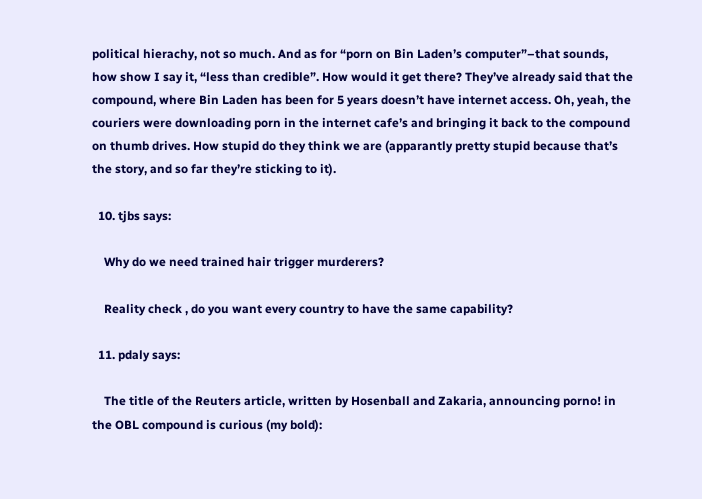political hierachy, not so much. And as for “porn on Bin Laden’s computer”–that sounds, how show I say it, “less than credible”. How would it get there? They’ve already said that the compound, where Bin Laden has been for 5 years doesn’t have internet access. Oh, yeah, the couriers were downloading porn in the internet cafe’s and bringing it back to the compound on thumb drives. How stupid do they think we are (apparantly pretty stupid because that’s the story, and so far they’re sticking to it).

  10. tjbs says:

    Why do we need trained hair trigger murderers?

    Reality check , do you want every country to have the same capability?

  11. pdaly says:

    The title of the Reuters article, written by Hosenball and Zakaria, announcing porno! in the OBL compound is curious (my bold):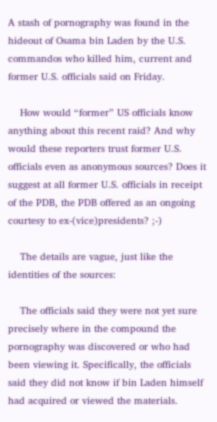A stash of pornography was found in the hideout of Osama bin Laden by the U.S. commandos who killed him, current and former U.S. officials said on Friday.

    How would “former” US officials know anything about this recent raid? And why would these reporters trust former U.S. officials even as anonymous sources? Does it suggest at all former U.S. officials in receipt of the PDB, the PDB offered as an ongoing courtesy to ex-(vice)presidents? ;-)

    The details are vague, just like the identities of the sources:

    The officials said they were not yet sure precisely where in the compound the pornography was discovered or who had been viewing it. Specifically, the officials said they did not know if bin Laden himself had acquired or viewed the materials.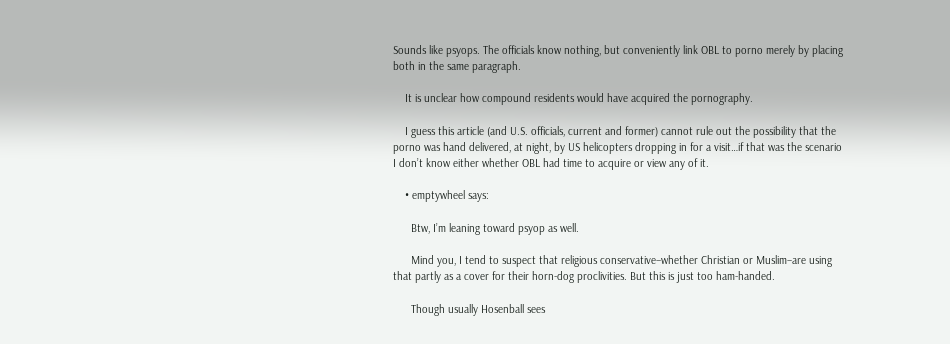Sounds like psyops. The officials know nothing, but conveniently link OBL to porno merely by placing both in the same paragraph.

    It is unclear how compound residents would have acquired the pornography.

    I guess this article (and U.S. officials, current and former) cannot rule out the possibility that the porno was hand delivered, at night, by US helicopters dropping in for a visit…if that was the scenario I don’t know either whether OBL had time to acquire or view any of it.

    • emptywheel says:

      Btw, I’m leaning toward psyop as well.

      Mind you, I tend to suspect that religious conservative–whether Christian or Muslim–are using that partly as a cover for their horn-dog proclivities. But this is just too ham-handed.

      Though usually Hosenball sees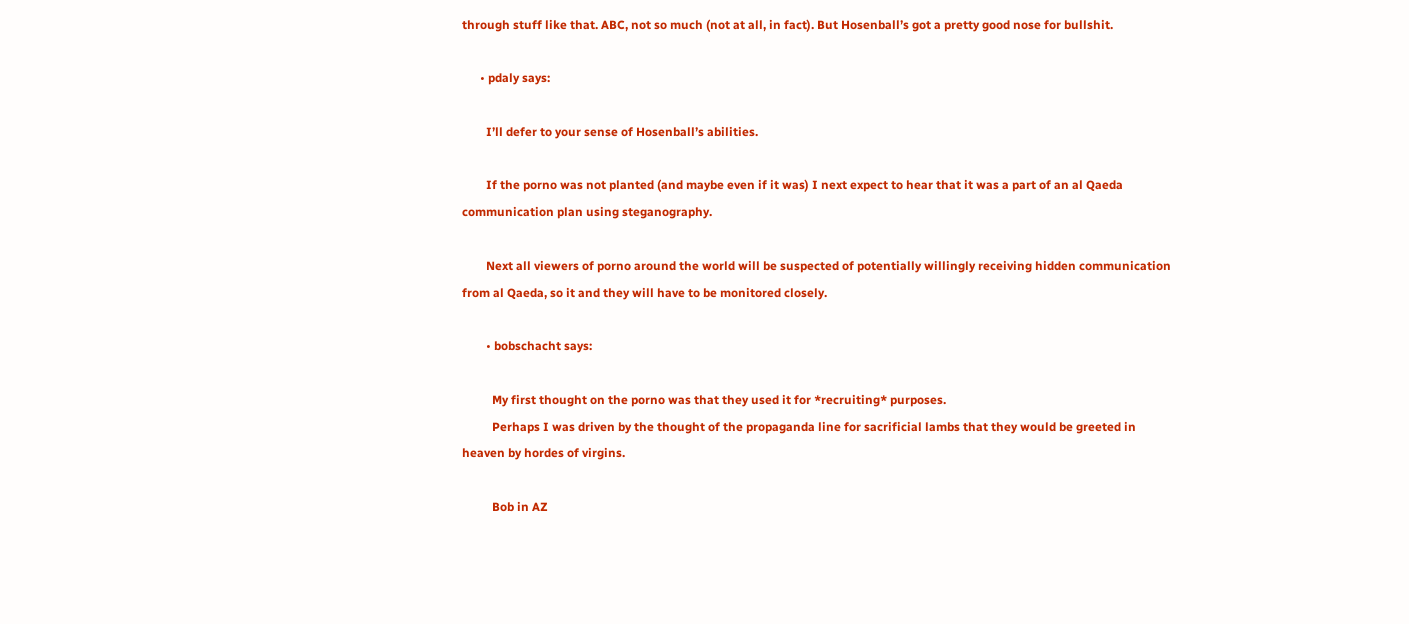through stuff like that. ABC, not so much (not at all, in fact). But Hosenball’s got a pretty good nose for bullshit.

      • pdaly says:

        I’ll defer to your sense of Hosenball’s abilities.

        If the porno was not planted (and maybe even if it was) I next expect to hear that it was a part of an al Qaeda communication plan using steganography.

        Next all viewers of porno around the world will be suspected of potentially willingly receiving hidden communication from al Qaeda, so it and they will have to be monitored closely.

        • bobschacht says:

          My first thought on the porno was that they used it for *recruiting* purposes.
          Perhaps I was driven by the thought of the propaganda line for sacrificial lambs that they would be greeted in heaven by hordes of virgins.

          Bob in AZ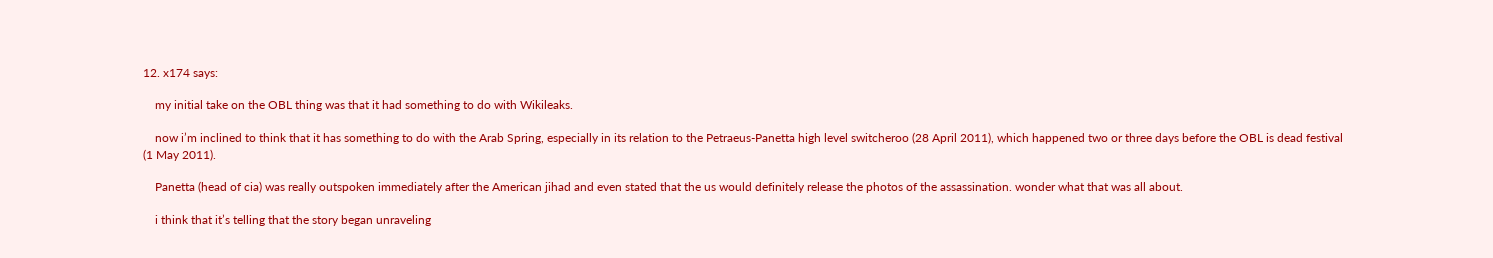12. x174 says:

    my initial take on the OBL thing was that it had something to do with Wikileaks.

    now i’m inclined to think that it has something to do with the Arab Spring, especially in its relation to the Petraeus-Panetta high level switcheroo (28 April 2011), which happened two or three days before the OBL is dead festival (1 May 2011).

    Panetta (head of cia) was really outspoken immediately after the American jihad and even stated that the us would definitely release the photos of the assassination. wonder what that was all about.

    i think that it’s telling that the story began unraveling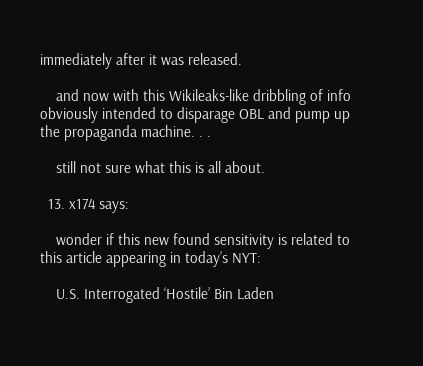immediately after it was released.

    and now with this Wikileaks-like dribbling of info obviously intended to disparage OBL and pump up the propaganda machine. . .

    still not sure what this is all about.

  13. x174 says:

    wonder if this new found sensitivity is related to this article appearing in today’s NYT:

    U.S. Interrogated ‘Hostile’ Bin Laden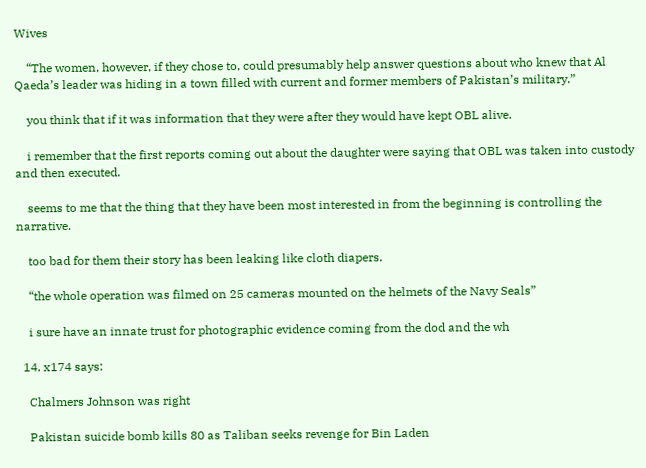Wives

    “The women, however, if they chose to, could presumably help answer questions about who knew that Al Qaeda’s leader was hiding in a town filled with current and former members of Pakistan’s military.”

    you think that if it was information that they were after they would have kept OBL alive.

    i remember that the first reports coming out about the daughter were saying that OBL was taken into custody and then executed.

    seems to me that the thing that they have been most interested in from the beginning is controlling the narrative.

    too bad for them their story has been leaking like cloth diapers.

    “the whole operation was filmed on 25 cameras mounted on the helmets of the Navy Seals”

    i sure have an innate trust for photographic evidence coming from the dod and the wh

  14. x174 says:

    Chalmers Johnson was right

    Pakistan suicide bomb kills 80 as Taliban seeks revenge for Bin Laden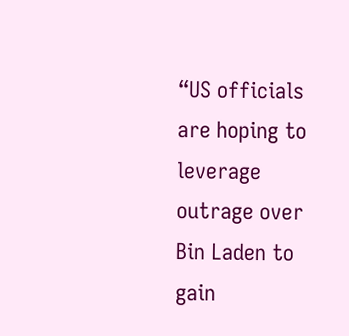“US officials are hoping to leverage outrage over Bin Laden to gain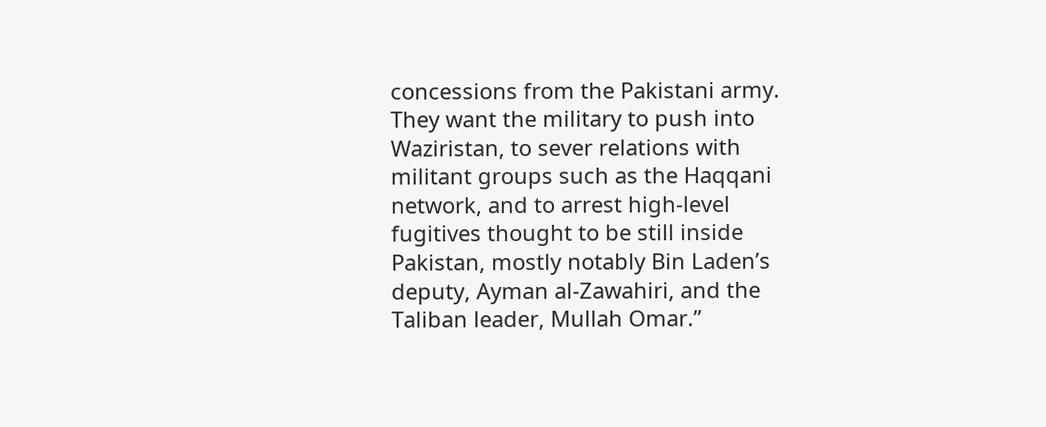concessions from the Pakistani army. They want the military to push into Waziristan, to sever relations with militant groups such as the Haqqani network, and to arrest high-level fugitives thought to be still inside Pakistan, mostly notably Bin Laden’s deputy, Ayman al-Zawahiri, and the Taliban leader, Mullah Omar.”